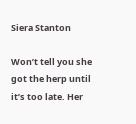Siera Stanton

Won’t tell you she got the herp until it’s too late. Her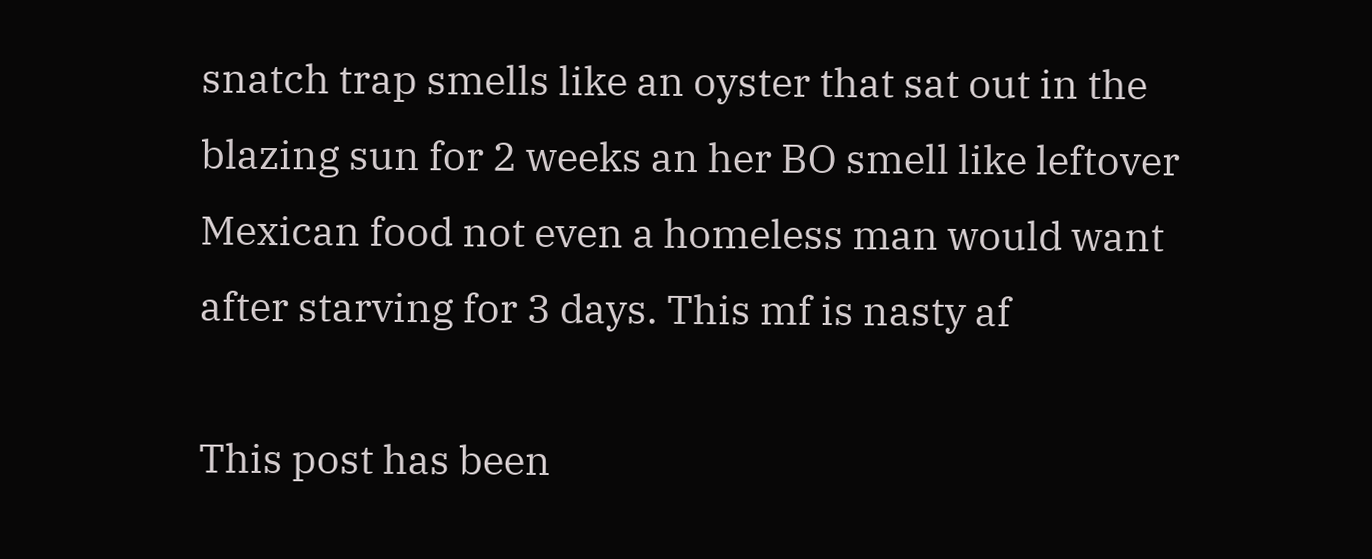snatch trap smells like an oyster that sat out in the blazing sun for 2 weeks an her BO smell like leftover Mexican food not even a homeless man would want after starving for 3 days. This mf is nasty af

This post has been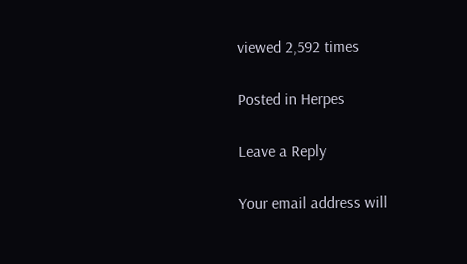viewed 2,592 times

Posted in Herpes

Leave a Reply

Your email address will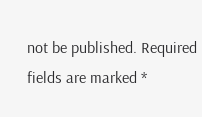not be published. Required fields are marked *